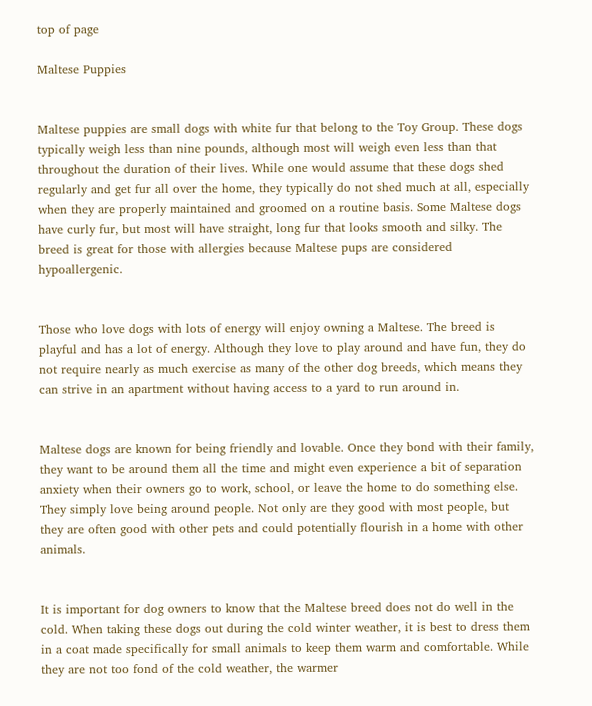top of page

Maltese Puppies


Maltese puppies are small dogs with white fur that belong to the Toy Group. These dogs typically weigh less than nine pounds, although most will weigh even less than that throughout the duration of their lives. While one would assume that these dogs shed regularly and get fur all over the home, they typically do not shed much at all, especially when they are properly maintained and groomed on a routine basis. Some Maltese dogs have curly fur, but most will have straight, long fur that looks smooth and silky. The breed is great for those with allergies because Maltese pups are considered hypoallergenic.


Those who love dogs with lots of energy will enjoy owning a Maltese. The breed is playful and has a lot of energy. Although they love to play around and have fun, they do not require nearly as much exercise as many of the other dog breeds, which means they can strive in an apartment without having access to a yard to run around in.


Maltese dogs are known for being friendly and lovable. Once they bond with their family, they want to be around them all the time and might even experience a bit of separation anxiety when their owners go to work, school, or leave the home to do something else. They simply love being around people. Not only are they good with most people, but they are often good with other pets and could potentially flourish in a home with other animals.


It is important for dog owners to know that the Maltese breed does not do well in the cold. When taking these dogs out during the cold winter weather, it is best to dress them in a coat made specifically for small animals to keep them warm and comfortable. While they are not too fond of the cold weather, the warmer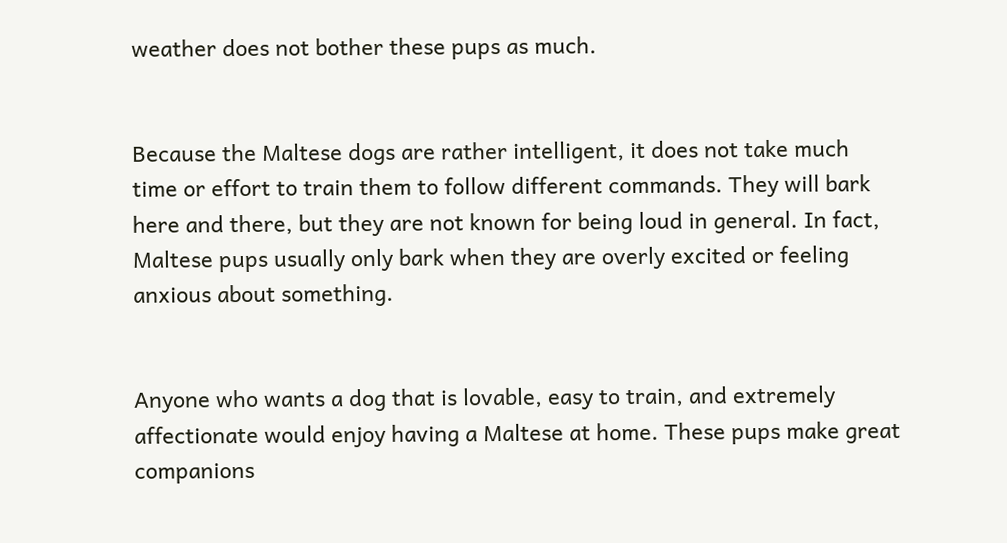weather does not bother these pups as much.


Because the Maltese dogs are rather intelligent, it does not take much time or effort to train them to follow different commands. They will bark here and there, but they are not known for being loud in general. In fact, Maltese pups usually only bark when they are overly excited or feeling anxious about something.


Anyone who wants a dog that is lovable, easy to train, and extremely affectionate would enjoy having a Maltese at home. These pups make great companions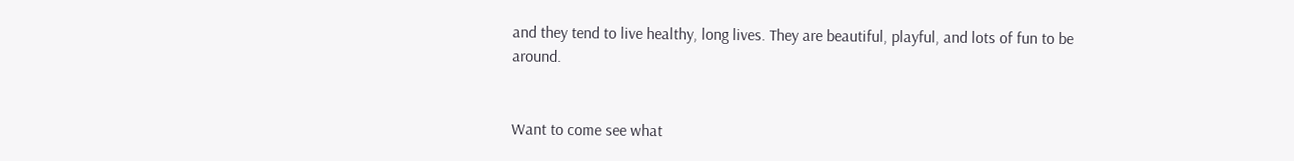and they tend to live healthy, long lives. They are beautiful, playful, and lots of fun to be around.


Want to come see what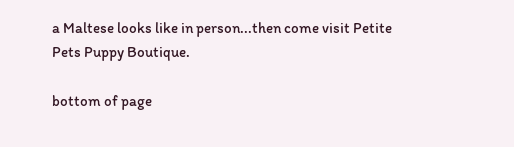a Maltese looks like in person...then come visit Petite Pets Puppy Boutique.

bottom of page